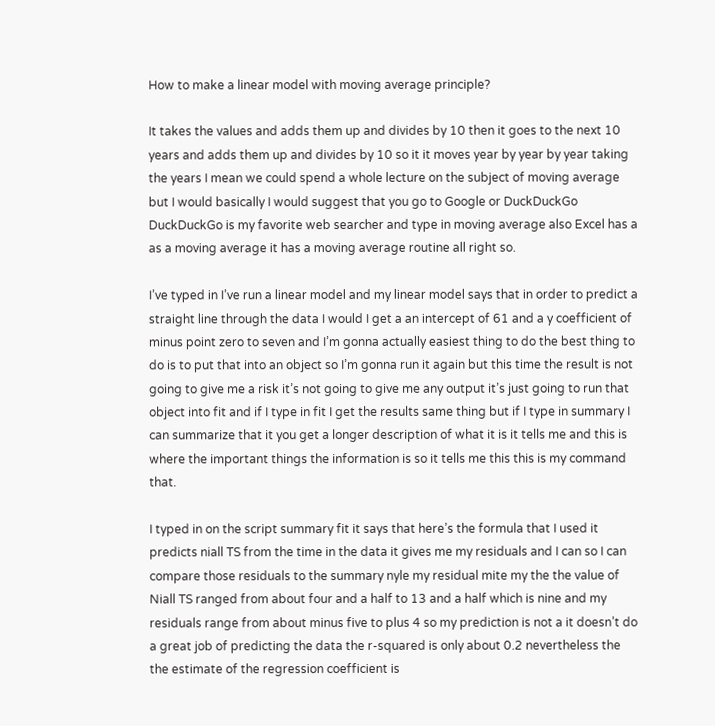How to make a linear model with moving average principle?

It takes the values and adds them up and divides by 10 then it goes to the next 10 years and adds them up and divides by 10 so it it moves year by year by year taking the years I mean we could spend a whole lecture on the subject of moving average but I would basically I would suggest that you go to Google or DuckDuckGo DuckDuckGo is my favorite web searcher and type in moving average also Excel has a as a moving average it has a moving average routine all right so.

I’ve typed in I’ve run a linear model and my linear model says that in order to predict a straight line through the data I would I get a an intercept of 61 and a y coefficient of minus point zero to seven and I’m gonna actually easiest thing to do the best thing to do is to put that into an object so I’m gonna run it again but this time the result is not going to give me a risk it’s not going to give me any output it’s just going to run that object into fit and if I type in fit I get the results same thing but if I type in summary I can summarize that it you get a longer description of what it is it tells me and this is where the important things the information is so it tells me this this is my command that.

I typed in on the script summary fit it says that here’s the formula that I used it predicts niall TS from the time in the data it gives me my residuals and I can so I can compare those residuals to the summary nyle my residual mite my the the value of Niall TS ranged from about four and a half to 13 and a half which is nine and my residuals range from about minus five to plus 4 so my prediction is not a it doesn’t do a great job of predicting the data the r-squared is only about 0.2 nevertheless the the estimate of the regression coefficient is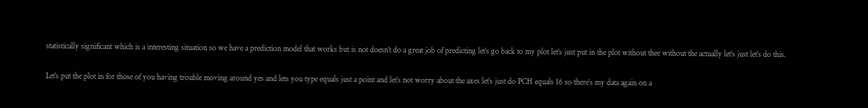statistically significant which is a interesting situation so we have a prediction model that works but is not doesn’t do a great job of predicting let’s go back to my plot let’s just put in the plot without thee without the actually let’s just let’s do this.

Let’s put the plot in for those of you having trouble moving around yes and lets you type equals just a point and let’s not worry about the axes let’s just do PCH equals 16 so there’s my data again on a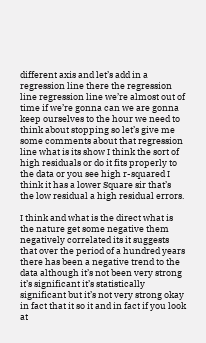different axis and let’s add in a regression line there the regression line regression line we’re almost out of time if we’re gonna can we are gonna keep ourselves to the hour we need to think about stopping so let’s give me some comments about that regression line what is its show I think the sort of high residuals or do it fits properly to the data or you see high r-squared I think it has a lower Square sir that’s the low residual a high residual errors.

I think and what is the direct what is the nature get some negative them negatively correlated its it suggests that over the period of a hundred years there has been a negative trend to the data although it’s not been very strong it’s significant it’s statistically significant but it’s not very strong okay in fact that it so it and in fact if you look at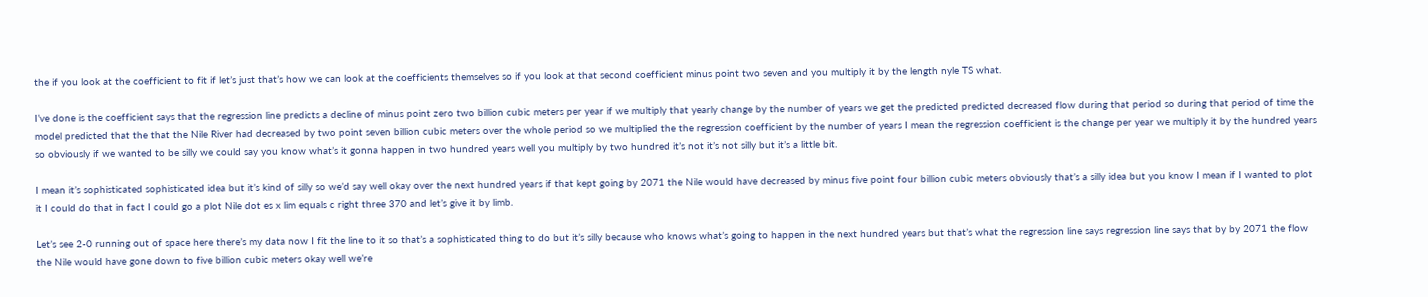the if you look at the coefficient to fit if let’s just that’s how we can look at the coefficients themselves so if you look at that second coefficient minus point two seven and you multiply it by the length nyle TS what.

I’ve done is the coefficient says that the regression line predicts a decline of minus point zero two billion cubic meters per year if we multiply that yearly change by the number of years we get the predicted predicted decreased flow during that period so during that period of time the model predicted that the that the Nile River had decreased by two point seven billion cubic meters over the whole period so we multiplied the the regression coefficient by the number of years I mean the regression coefficient is the change per year we multiply it by the hundred years so obviously if we wanted to be silly we could say you know what’s it gonna happen in two hundred years well you multiply by two hundred it’s not it’s not silly but it’s a little bit.

I mean it’s sophisticated sophisticated idea but it’s kind of silly so we’d say well okay over the next hundred years if that kept going by 2071 the Nile would have decreased by minus five point four billion cubic meters obviously that’s a silly idea but you know I mean if I wanted to plot it I could do that in fact I could go a plot Nile dot es x lim equals c right three 370 and let’s give it by limb.

Let’s see 2-0 running out of space here there’s my data now I fit the line to it so that’s a sophisticated thing to do but it’s silly because who knows what’s going to happen in the next hundred years but that’s what the regression line says regression line says that by by 2071 the flow the Nile would have gone down to five billion cubic meters okay well we’re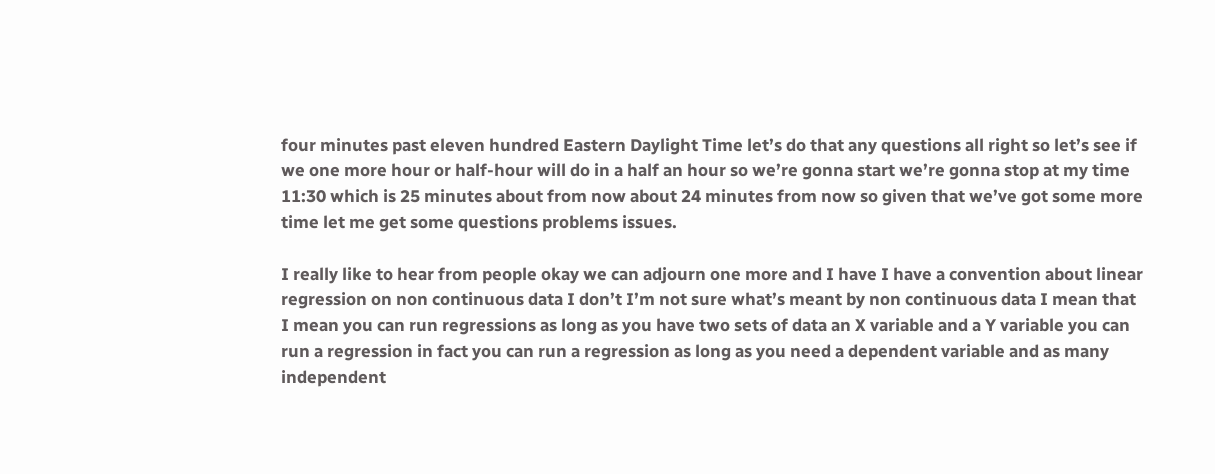four minutes past eleven hundred Eastern Daylight Time let’s do that any questions all right so let’s see if we one more hour or half-hour will do in a half an hour so we’re gonna start we’re gonna stop at my time 11:30 which is 25 minutes about from now about 24 minutes from now so given that we’ve got some more time let me get some questions problems issues.

I really like to hear from people okay we can adjourn one more and I have I have a convention about linear regression on non continuous data I don’t I’m not sure what’s meant by non continuous data I mean that I mean you can run regressions as long as you have two sets of data an X variable and a Y variable you can run a regression in fact you can run a regression as long as you need a dependent variable and as many independent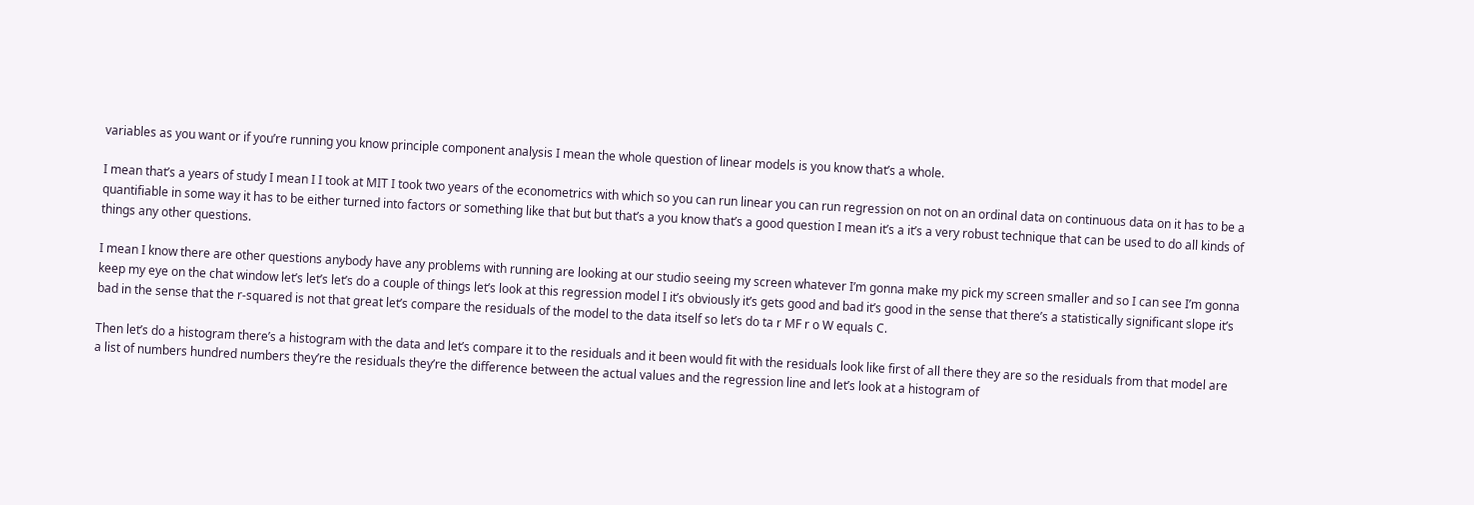variables as you want or if you’re running you know principle component analysis I mean the whole question of linear models is you know that’s a whole.

I mean that’s a years of study I mean I I took at MIT I took two years of the econometrics with which so you can run linear you can run regression on not on an ordinal data on continuous data on it has to be a quantifiable in some way it has to be either turned into factors or something like that but but that’s a you know that’s a good question I mean it’s a it’s a very robust technique that can be used to do all kinds of things any other questions.

I mean I know there are other questions anybody have any problems with running are looking at our studio seeing my screen whatever I’m gonna make my pick my screen smaller and so I can see I’m gonna keep my eye on the chat window let’s let’s let’s do a couple of things let’s look at this regression model I it’s obviously it’s gets good and bad it’s good in the sense that there’s a statistically significant slope it’s bad in the sense that the r-squared is not that great let’s compare the residuals of the model to the data itself so let’s do ta r MF r o W equals C.

Then let’s do a histogram there’s a histogram with the data and let’s compare it to the residuals and it been would fit with the residuals look like first of all there they are so the residuals from that model are a list of numbers hundred numbers they’re the residuals they’re the difference between the actual values and the regression line and let’s look at a histogram of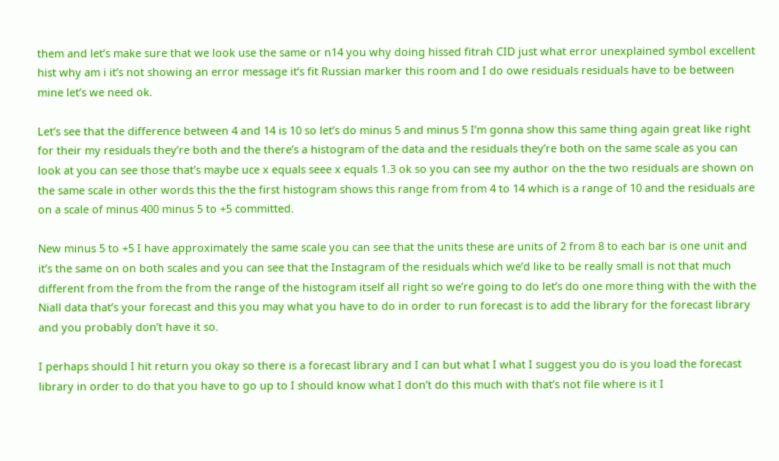them and let’s make sure that we look use the same or n14 you why doing hissed fitrah CID just what error unexplained symbol excellent hist why am i it’s not showing an error message it’s fit Russian marker this room and I do owe residuals residuals have to be between mine let’s we need ok.

Let’s see that the difference between 4 and 14 is 10 so let’s do minus 5 and minus 5 I’m gonna show this same thing again great like right for their my residuals they’re both and the there’s a histogram of the data and the residuals they’re both on the same scale as you can look at you can see those that’s maybe uce x equals seee x equals 1.3 ok so you can see my author on the the two residuals are shown on the same scale in other words this the the first histogram shows this range from from 4 to 14 which is a range of 10 and the residuals are on a scale of minus 400 minus 5 to +5 committed.

New minus 5 to +5 I have approximately the same scale you can see that the units these are units of 2 from 8 to each bar is one unit and it’s the same on on both scales and you can see that the Instagram of the residuals which we’d like to be really small is not that much different from the from the from the range of the histogram itself all right so we’re going to do let’s do one more thing with the with the Niall data that’s your forecast and this you may what you have to do in order to run forecast is to add the library for the forecast library and you probably don’t have it so.

I perhaps should I hit return you okay so there is a forecast library and I can but what I what I suggest you do is you load the forecast library in order to do that you have to go up to I should know what I don’t do this much with that’s not file where is it I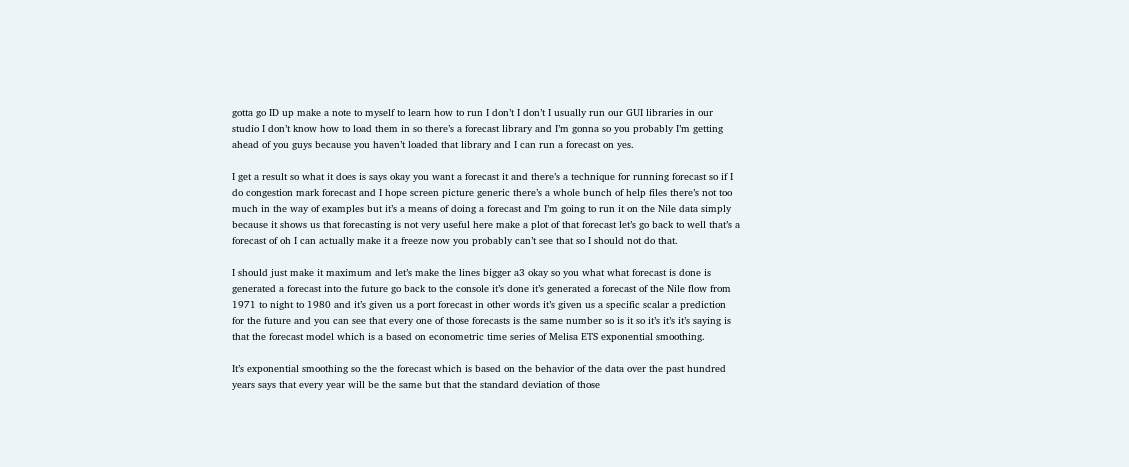gotta go ID up make a note to myself to learn how to run I don’t I don’t I usually run our GUI libraries in our studio I don’t know how to load them in so there’s a forecast library and I’m gonna so you probably I’m getting ahead of you guys because you haven’t loaded that library and I can run a forecast on yes.

I get a result so what it does is says okay you want a forecast it and there’s a technique for running forecast so if I do congestion mark forecast and I hope screen picture generic there’s a whole bunch of help files there’s not too much in the way of examples but it’s a means of doing a forecast and I’m going to run it on the Nile data simply because it shows us that forecasting is not very useful here make a plot of that forecast let’s go back to well that’s a forecast of oh I can actually make it a freeze now you probably can’t see that so I should not do that.

I should just make it maximum and let’s make the lines bigger a3 okay so you what what forecast is done is generated a forecast into the future go back to the console it’s done it’s generated a forecast of the Nile flow from 1971 to night to 1980 and it’s given us a port forecast in other words it’s given us a specific scalar a prediction for the future and you can see that every one of those forecasts is the same number so is it so it’s it’s it’s saying is that the forecast model which is a based on econometric time series of Melisa ETS exponential smoothing.

It’s exponential smoothing so the the forecast which is based on the behavior of the data over the past hundred years says that every year will be the same but that the standard deviation of those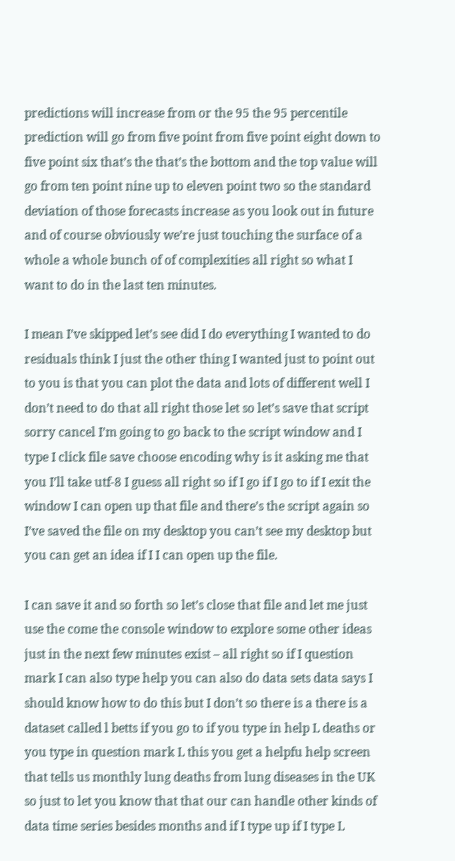predictions will increase from or the 95 the 95 percentile prediction will go from five point from five point eight down to five point six that’s the that’s the bottom and the top value will go from ten point nine up to eleven point two so the standard deviation of those forecasts increase as you look out in future and of course obviously we’re just touching the surface of a whole a whole bunch of of complexities all right so what I want to do in the last ten minutes.

I mean I’ve skipped let’s see did I do everything I wanted to do residuals think I just the other thing I wanted just to point out to you is that you can plot the data and lots of different well I don’t need to do that all right those let so let’s save that script sorry cancel I’m going to go back to the script window and I type I click file save choose encoding why is it asking me that you I’ll take utf-8 I guess all right so if I go if I go to if I exit the window I can open up that file and there’s the script again so I’ve saved the file on my desktop you can’t see my desktop but you can get an idea if I I can open up the file.

I can save it and so forth so let’s close that file and let me just use the come the console window to explore some other ideas just in the next few minutes exist – all right so if I question mark I can also type help you can also do data sets data says I should know how to do this but I don’t so there is a there is a dataset called l betts if you go to if you type in help L deaths or you type in question mark L this you get a helpfu help screen that tells us monthly lung deaths from lung diseases in the UK so just to let you know that that our can handle other kinds of data time series besides months and if I type up if I type L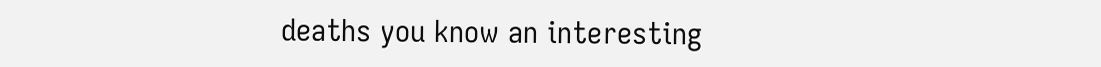deaths you know an interesting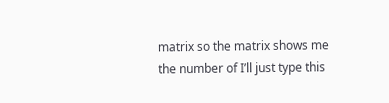matrix so the matrix shows me the number of I’ll just type this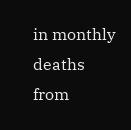in monthly deaths from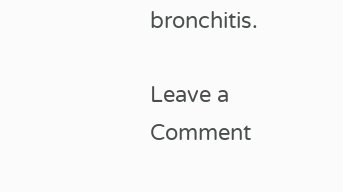bronchitis.

Leave a Comment